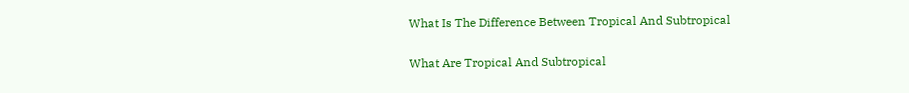What Is The Difference Between Tropical And Subtropical

What Are Tropical And Subtropical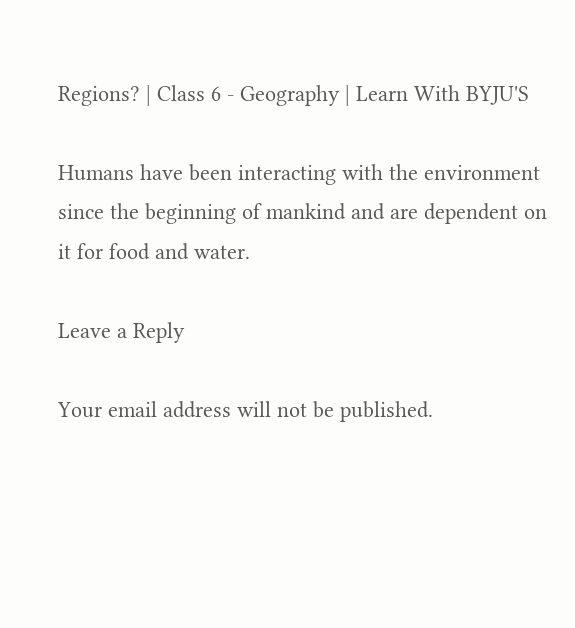Regions? | Class 6 - Geography | Learn With BYJU'S

Humans have been interacting with the environment since the beginning of mankind and are dependent on it for food and water.

Leave a Reply

Your email address will not be published.